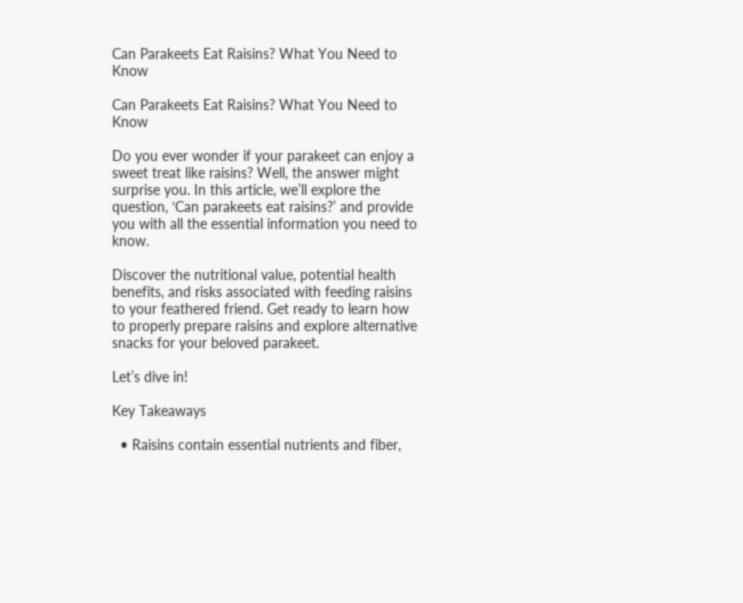Can Parakeets Eat Raisins? What You Need to Know

Can Parakeets Eat Raisins? What You Need to Know

Do you ever wonder if your parakeet can enjoy a sweet treat like raisins? Well, the answer might surprise you. In this article, we’ll explore the question, ‘Can parakeets eat raisins?’ and provide you with all the essential information you need to know.

Discover the nutritional value, potential health benefits, and risks associated with feeding raisins to your feathered friend. Get ready to learn how to properly prepare raisins and explore alternative snacks for your beloved parakeet.

Let’s dive in!

Key Takeaways

  • Raisins contain essential nutrients and fiber,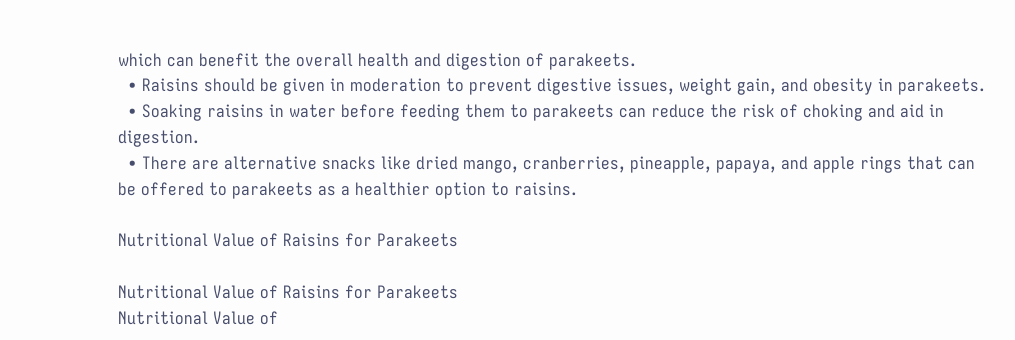which can benefit the overall health and digestion of parakeets.
  • Raisins should be given in moderation to prevent digestive issues, weight gain, and obesity in parakeets.
  • Soaking raisins in water before feeding them to parakeets can reduce the risk of choking and aid in digestion.
  • There are alternative snacks like dried mango, cranberries, pineapple, papaya, and apple rings that can be offered to parakeets as a healthier option to raisins.

Nutritional Value of Raisins for Parakeets

Nutritional Value of Raisins for Parakeets
Nutritional Value of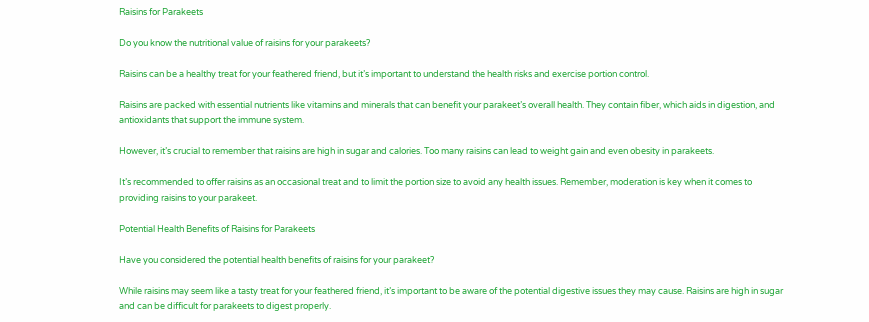Raisins for Parakeets

Do you know the nutritional value of raisins for your parakeets?

Raisins can be a healthy treat for your feathered friend, but it’s important to understand the health risks and exercise portion control.

Raisins are packed with essential nutrients like vitamins and minerals that can benefit your parakeet’s overall health. They contain fiber, which aids in digestion, and antioxidants that support the immune system.

However, it’s crucial to remember that raisins are high in sugar and calories. Too many raisins can lead to weight gain and even obesity in parakeets.

It’s recommended to offer raisins as an occasional treat and to limit the portion size to avoid any health issues. Remember, moderation is key when it comes to providing raisins to your parakeet.

Potential Health Benefits of Raisins for Parakeets

Have you considered the potential health benefits of raisins for your parakeet?

While raisins may seem like a tasty treat for your feathered friend, it’s important to be aware of the potential digestive issues they may cause. Raisins are high in sugar and can be difficult for parakeets to digest properly.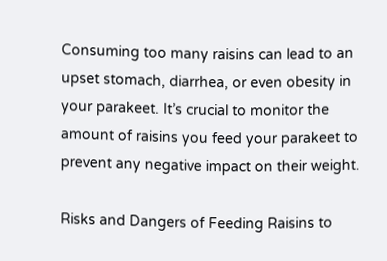Consuming too many raisins can lead to an upset stomach, diarrhea, or even obesity in your parakeet. It’s crucial to monitor the amount of raisins you feed your parakeet to prevent any negative impact on their weight.

Risks and Dangers of Feeding Raisins to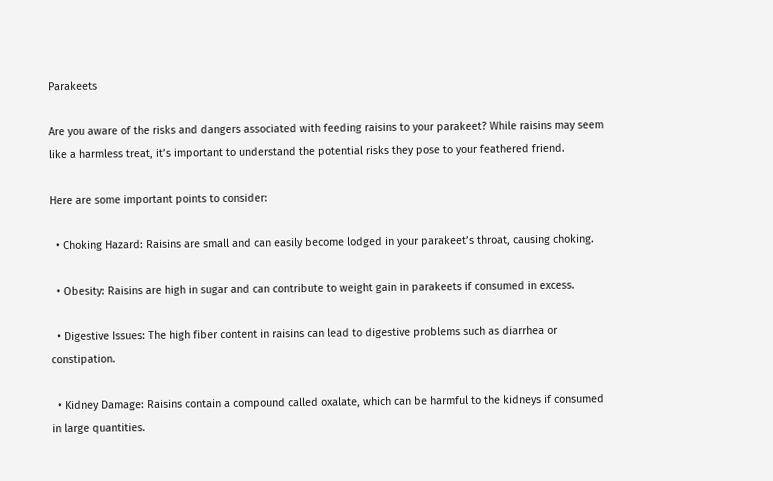Parakeets

Are you aware of the risks and dangers associated with feeding raisins to your parakeet? While raisins may seem like a harmless treat, it’s important to understand the potential risks they pose to your feathered friend.

Here are some important points to consider:

  • Choking Hazard: Raisins are small and can easily become lodged in your parakeet’s throat, causing choking.

  • Obesity: Raisins are high in sugar and can contribute to weight gain in parakeets if consumed in excess.

  • Digestive Issues: The high fiber content in raisins can lead to digestive problems such as diarrhea or constipation.

  • Kidney Damage: Raisins contain a compound called oxalate, which can be harmful to the kidneys if consumed in large quantities.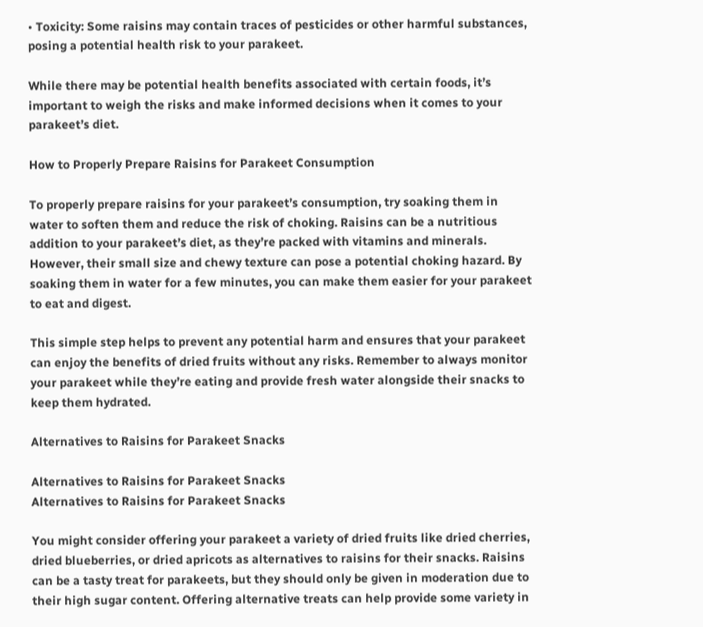• Toxicity: Some raisins may contain traces of pesticides or other harmful substances, posing a potential health risk to your parakeet.

While there may be potential health benefits associated with certain foods, it’s important to weigh the risks and make informed decisions when it comes to your parakeet’s diet.

How to Properly Prepare Raisins for Parakeet Consumption

To properly prepare raisins for your parakeet’s consumption, try soaking them in water to soften them and reduce the risk of choking. Raisins can be a nutritious addition to your parakeet’s diet, as they’re packed with vitamins and minerals. However, their small size and chewy texture can pose a potential choking hazard. By soaking them in water for a few minutes, you can make them easier for your parakeet to eat and digest.

This simple step helps to prevent any potential harm and ensures that your parakeet can enjoy the benefits of dried fruits without any risks. Remember to always monitor your parakeet while they’re eating and provide fresh water alongside their snacks to keep them hydrated.

Alternatives to Raisins for Parakeet Snacks

Alternatives to Raisins for Parakeet Snacks
Alternatives to Raisins for Parakeet Snacks

You might consider offering your parakeet a variety of dried fruits like dried cherries, dried blueberries, or dried apricots as alternatives to raisins for their snacks. Raisins can be a tasty treat for parakeets, but they should only be given in moderation due to their high sugar content. Offering alternative treats can help provide some variety in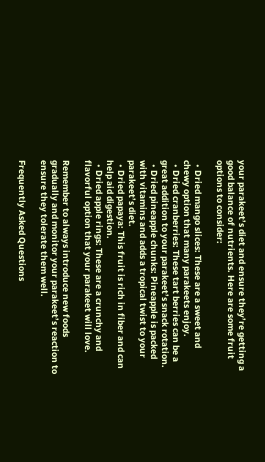your parakeet’s diet and ensure they’re getting a good balance of nutrients. Here are some fruit options to consider:

  • Dried mango slices: These are a sweet and chewy option that many parakeets enjoy.
  • Dried cranberries: These tart berries can be a great addition to your parakeet’s snack rotation.
  • Dried pineapple chunks: Pineapple is packed with vitamins and adds a tropical twist to your parakeet’s diet.
  • Dried papaya: This fruit is rich in fiber and can help aid digestion.
  • Dried apple rings: These are a crunchy and flavorful option that your parakeet will love.

Remember to always introduce new foods gradually and monitor your parakeet’s reaction to ensure they tolerate them well.

Frequently Asked Questions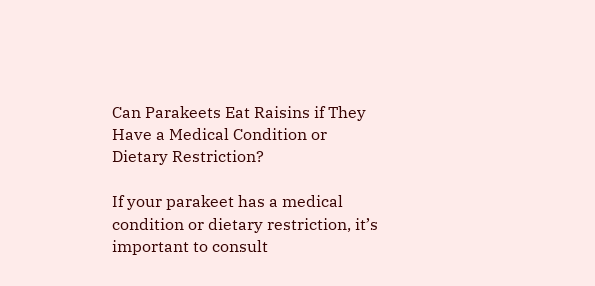Can Parakeets Eat Raisins if They Have a Medical Condition or Dietary Restriction?

If your parakeet has a medical condition or dietary restriction, it’s important to consult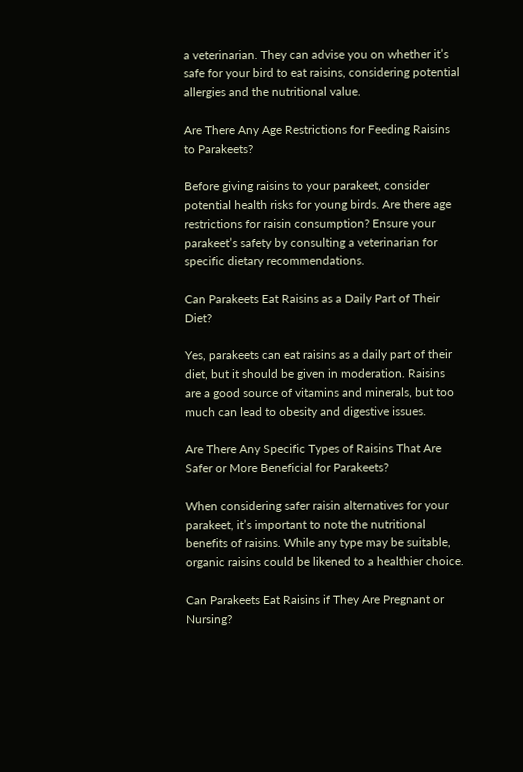a veterinarian. They can advise you on whether it’s safe for your bird to eat raisins, considering potential allergies and the nutritional value.

Are There Any Age Restrictions for Feeding Raisins to Parakeets?

Before giving raisins to your parakeet, consider potential health risks for young birds. Are there age restrictions for raisin consumption? Ensure your parakeet’s safety by consulting a veterinarian for specific dietary recommendations.

Can Parakeets Eat Raisins as a Daily Part of Their Diet?

Yes, parakeets can eat raisins as a daily part of their diet, but it should be given in moderation. Raisins are a good source of vitamins and minerals, but too much can lead to obesity and digestive issues.

Are There Any Specific Types of Raisins That Are Safer or More Beneficial for Parakeets?

When considering safer raisin alternatives for your parakeet, it’s important to note the nutritional benefits of raisins. While any type may be suitable, organic raisins could be likened to a healthier choice.

Can Parakeets Eat Raisins if They Are Pregnant or Nursing?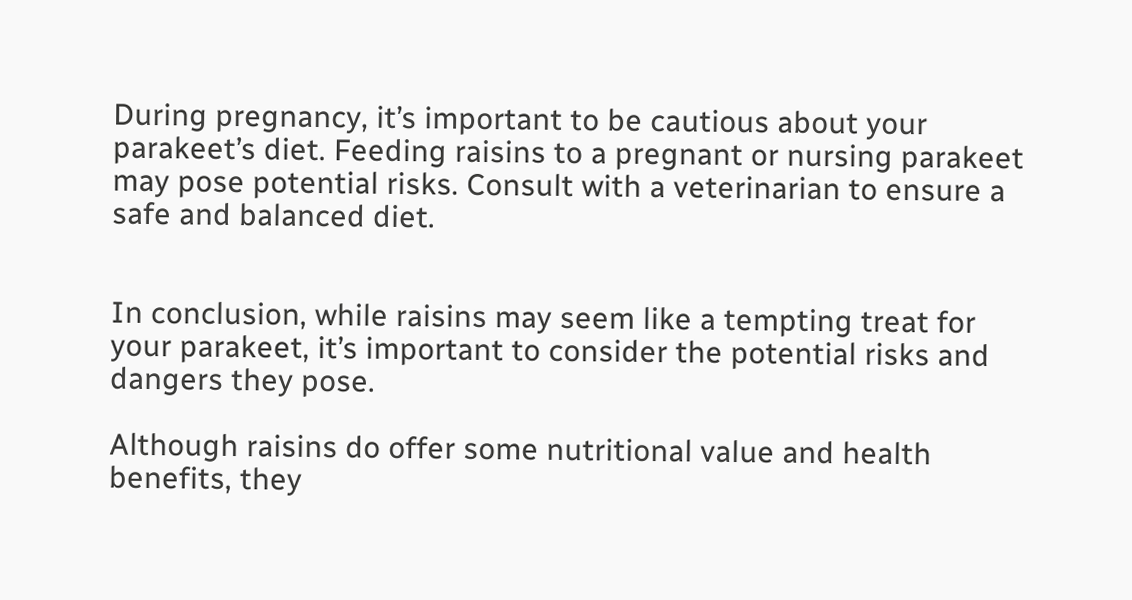During pregnancy, it’s important to be cautious about your parakeet’s diet. Feeding raisins to a pregnant or nursing parakeet may pose potential risks. Consult with a veterinarian to ensure a safe and balanced diet.


In conclusion, while raisins may seem like a tempting treat for your parakeet, it’s important to consider the potential risks and dangers they pose.

Although raisins do offer some nutritional value and health benefits, they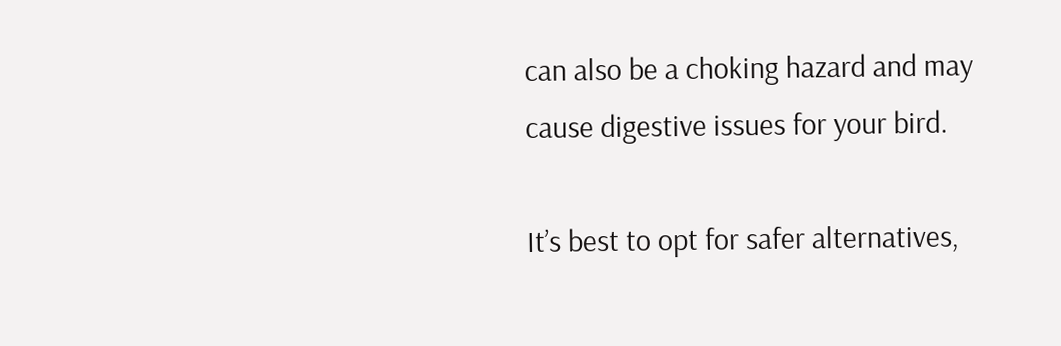can also be a choking hazard and may cause digestive issues for your bird.

It’s best to opt for safer alternatives,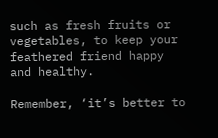such as fresh fruits or vegetables, to keep your feathered friend happy and healthy.

Remember, ‘it’s better to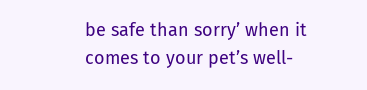be safe than sorry’ when it comes to your pet’s well-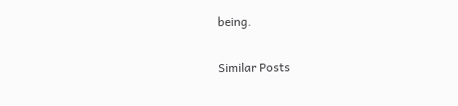being.

Similar Posts